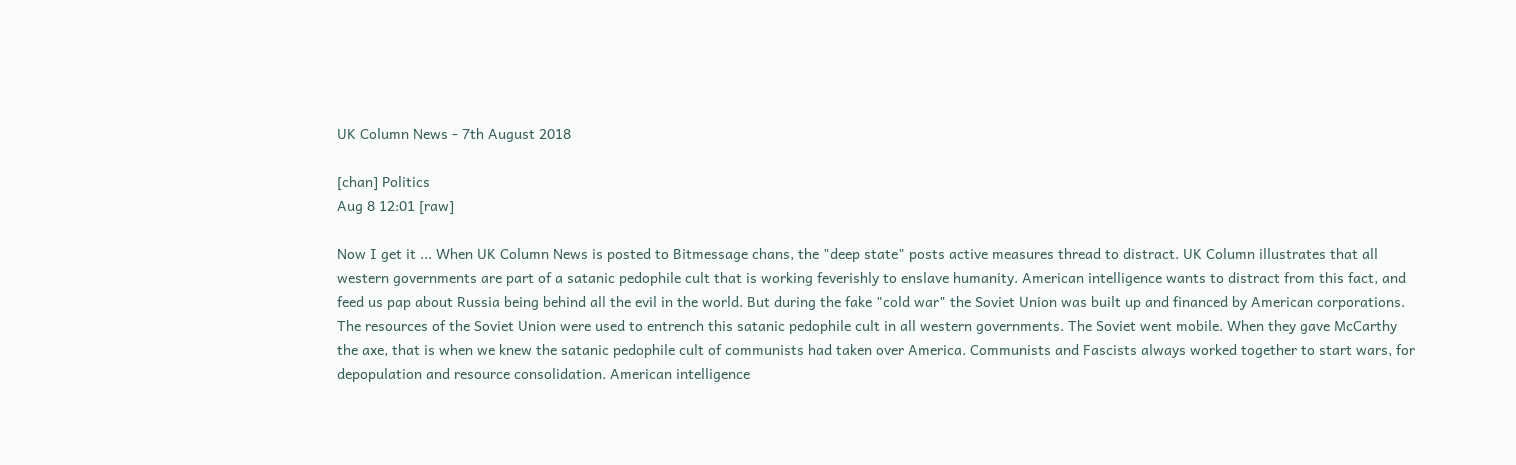UK Column News - 7th August 2018

[chan] Politics
Aug 8 12:01 [raw]

Now I get it ... When UK Column News is posted to Bitmessage chans, the "deep state" posts active measures thread to distract. UK Column illustrates that all western governments are part of a satanic pedophile cult that is working feverishly to enslave humanity. American intelligence wants to distract from this fact, and feed us pap about Russia being behind all the evil in the world. But during the fake "cold war" the Soviet Union was built up and financed by American corporations. The resources of the Soviet Union were used to entrench this satanic pedophile cult in all western governments. The Soviet went mobile. When they gave McCarthy the axe, that is when we knew the satanic pedophile cult of communists had taken over America. Communists and Fascists always worked together to start wars, for depopulation and resource consolidation. American intelligence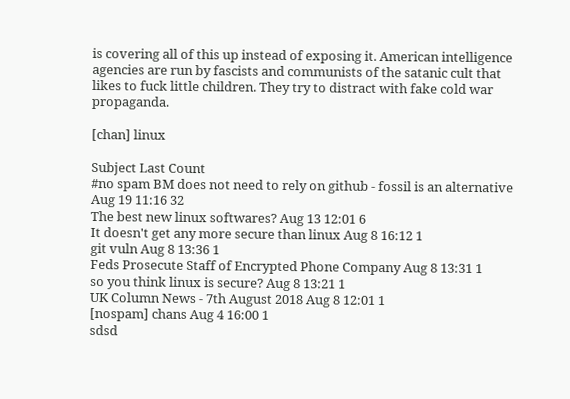is covering all of this up instead of exposing it. American intelligence agencies are run by fascists and communists of the satanic cult that likes to fuck little children. They try to distract with fake cold war propaganda.

[chan] linux

Subject Last Count
#no spam BM does not need to rely on github - fossil is an alternative Aug 19 11:16 32
The best new linux softwares? Aug 13 12:01 6
It doesn't get any more secure than linux Aug 8 16:12 1
git vuln Aug 8 13:36 1
Feds Prosecute Staff of Encrypted Phone Company Aug 8 13:31 1
so you think linux is secure? Aug 8 13:21 1
UK Column News - 7th August 2018 Aug 8 12:01 1
[nospam] chans Aug 4 16:00 1
sdsd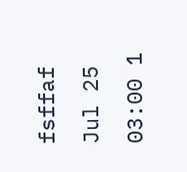fsffaf Jul 25 03:00 1